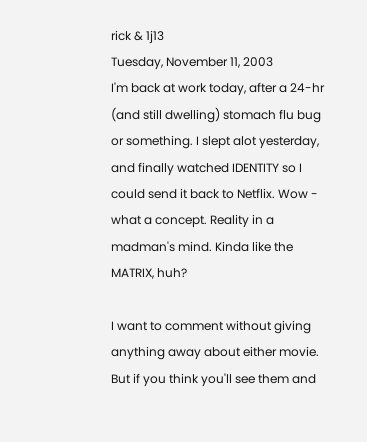rick & 1j13
Tuesday, November 11, 2003
I'm back at work today, after a 24-hr (and still dwelling) stomach flu bug or something. I slept alot yesterday, and finally watched IDENTITY so I could send it back to Netflix. Wow - what a concept. Reality in a madman's mind. Kinda like the MATRIX, huh?

I want to comment without giving anything away about either movie. But if you think you'll see them and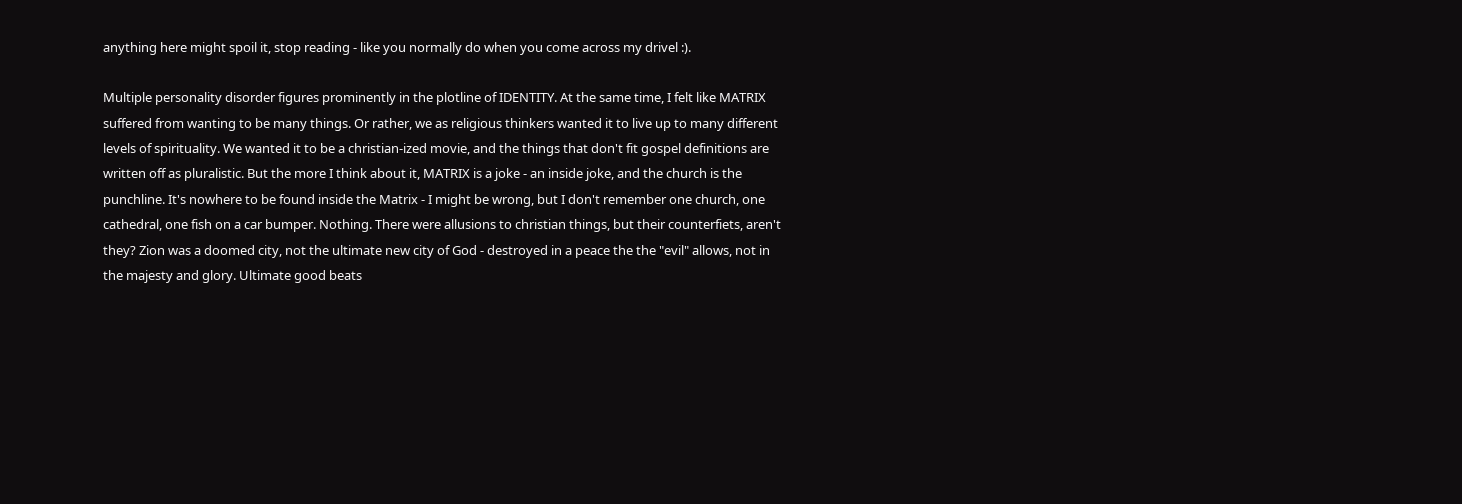anything here might spoil it, stop reading - like you normally do when you come across my drivel :).

Multiple personality disorder figures prominently in the plotline of IDENTITY. At the same time, I felt like MATRIX suffered from wanting to be many things. Or rather, we as religious thinkers wanted it to live up to many different levels of spirituality. We wanted it to be a christian-ized movie, and the things that don't fit gospel definitions are written off as pluralistic. But the more I think about it, MATRIX is a joke - an inside joke, and the church is the punchline. It's nowhere to be found inside the Matrix - I might be wrong, but I don't remember one church, one cathedral, one fish on a car bumper. Nothing. There were allusions to christian things, but their counterfiets, aren't they? Zion was a doomed city, not the ultimate new city of God - destroyed in a peace the the "evil" allows, not in the majesty and glory. Ultimate good beats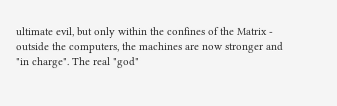ultimate evil, but only within the confines of the Matrix - outside the computers, the machines are now stronger and "in charge". The real "god"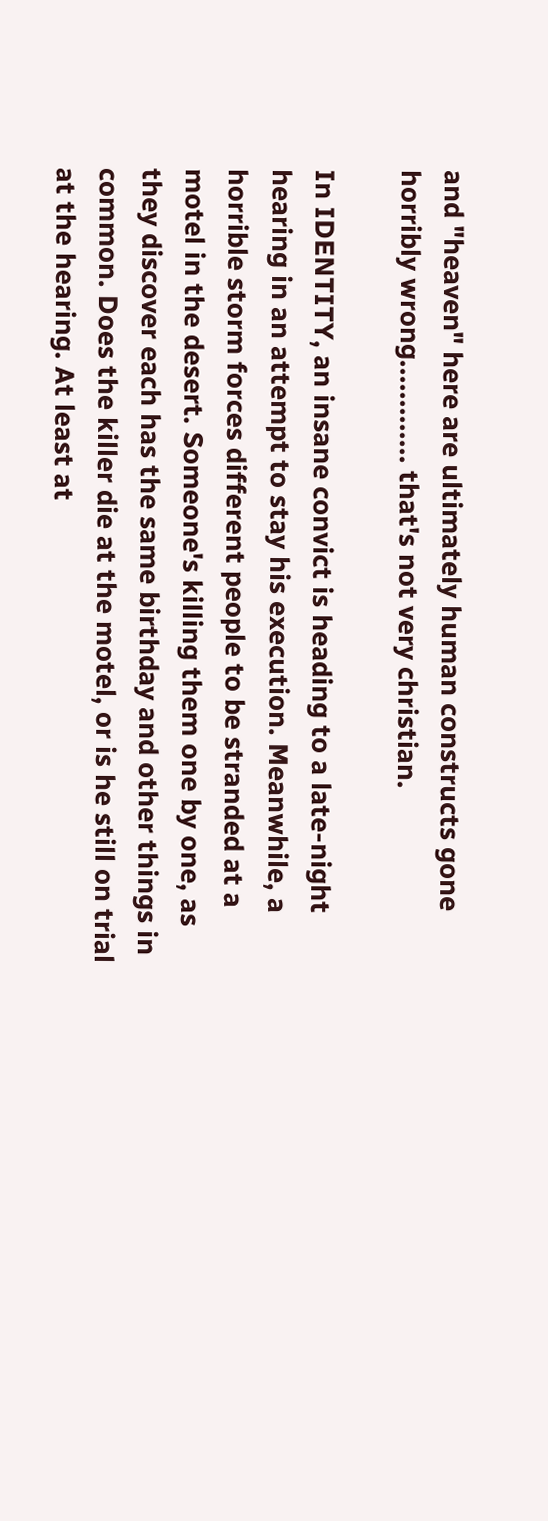and "heaven" here are ultimately human constructs gone horribly wrong............. that's not very christian.

In IDENTITY, an insane convict is heading to a late-night hearing in an attempt to stay his execution. Meanwhile, a horrible storm forces different people to be stranded at a motel in the desert. Someone's killing them one by one, as they discover each has the same birthday and other things in common. Does the killer die at the motel, or is he still on trial at the hearing. At least at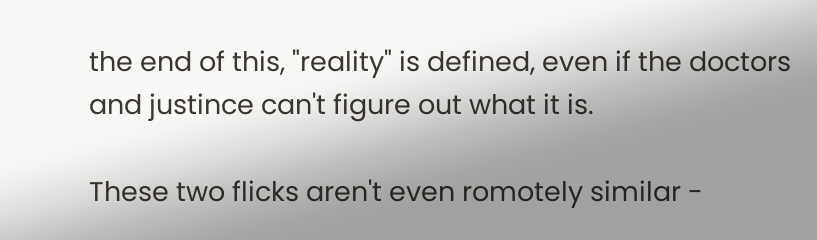the end of this, "reality" is defined, even if the doctors and justince can't figure out what it is.

These two flicks aren't even romotely similar -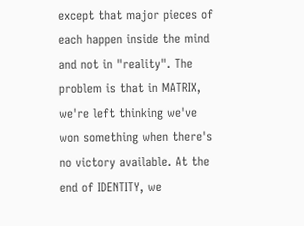except that major pieces of each happen inside the mind and not in "reality". The problem is that in MATRIX, we're left thinking we've won something when there's no victory available. At the end of IDENTITY, we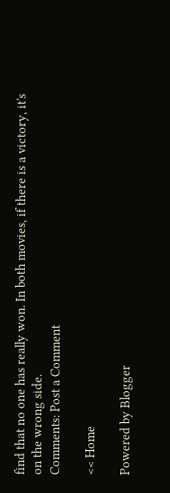find that no one has really won. In both movies, if there is a victory, it's on the wrong side.
Comments: Post a Comment

<< Home

Powered by Blogger